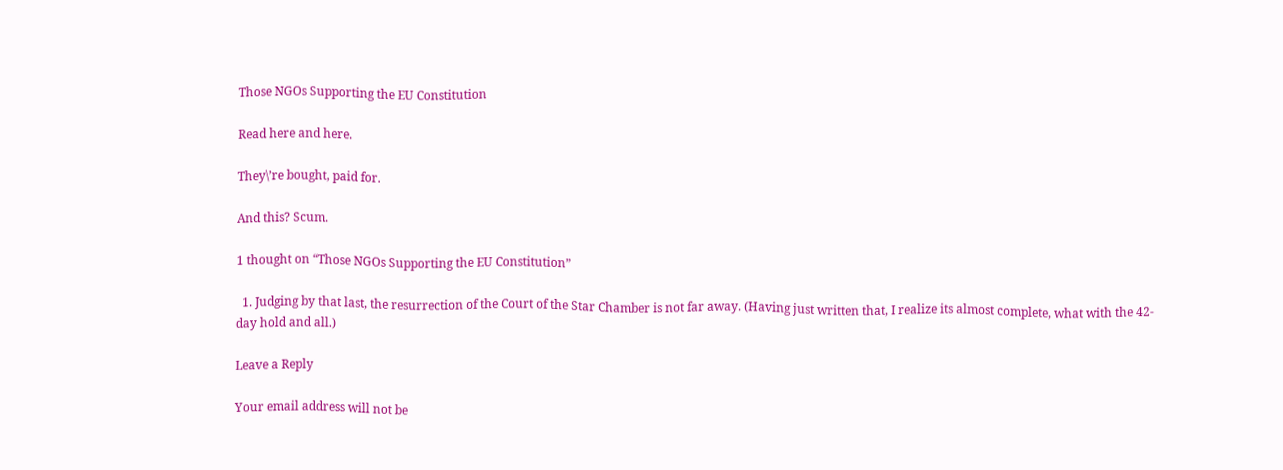Those NGOs Supporting the EU Constitution

Read here and here.

They\’re bought, paid for.

And this? Scum.

1 thought on “Those NGOs Supporting the EU Constitution”

  1. Judging by that last, the resurrection of the Court of the Star Chamber is not far away. (Having just written that, I realize its almost complete, what with the 42-day hold and all.)

Leave a Reply

Your email address will not be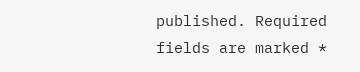published. Required fields are marked *